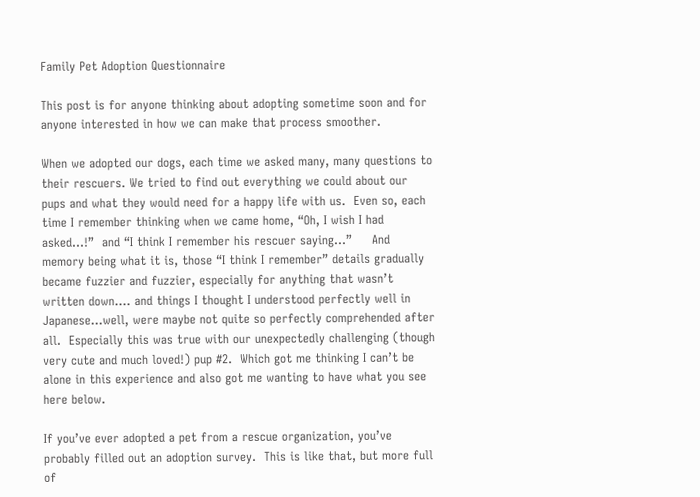Family Pet Adoption Questionnaire

This post is for anyone thinking about adopting sometime soon and for anyone interested in how we can make that process smoother.

When we adopted our dogs, each time we asked many, many questions to their rescuers. We tried to find out everything we could about our pups and what they would need for a happy life with us.  Even so, each time I remember thinking when we came home, “Oh, I wish I had asked…!”  and “I think I remember his rescuer saying…”     And memory being what it is, those “I think I remember” details gradually became fuzzier and fuzzier, especially for anything that wasn’t written down…. and things I thought I understood perfectly well in Japanese…well, were maybe not quite so perfectly comprehended after all.  Especially this was true with our unexpectedly challenging (though very cute and much loved!) pup #2.  Which got me thinking I can’t be alone in this experience and also got me wanting to have what you see here below.

If you’ve ever adopted a pet from a rescue organization, you’ve probably filled out an adoption survey.  This is like that, but more full of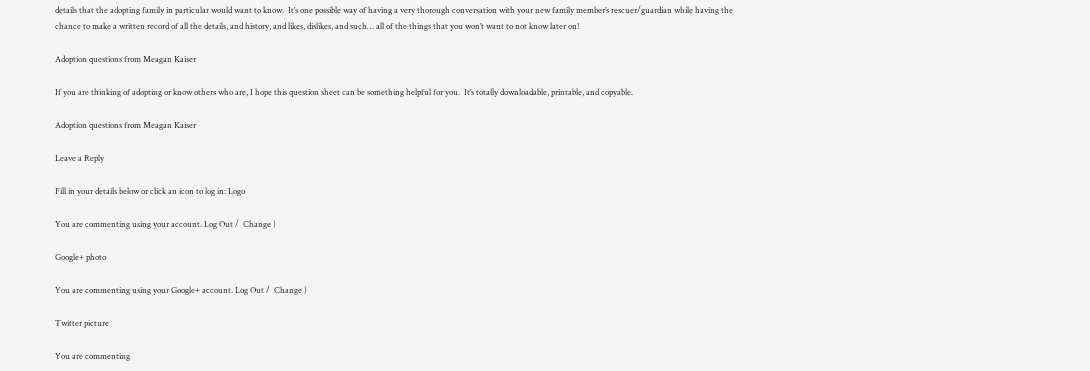details that the adopting family in particular would want to know.  It’s one possible way of having a very thorough conversation with your new family member’s rescuer/guardian while having the chance to make a written record of all the details, and history, and likes, dislikes, and such… all of the things that you won’t want to not know later on!

Adoption questions from Meagan Kaiser

If you are thinking of adopting or know others who are, I hope this question sheet can be something helpful for you.  It’s totally downloadable, printable, and copyable.

Adoption questions from Meagan Kaiser

Leave a Reply

Fill in your details below or click an icon to log in: Logo

You are commenting using your account. Log Out /  Change )

Google+ photo

You are commenting using your Google+ account. Log Out /  Change )

Twitter picture

You are commenting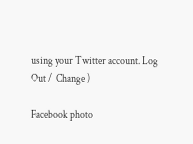using your Twitter account. Log Out /  Change )

Facebook photo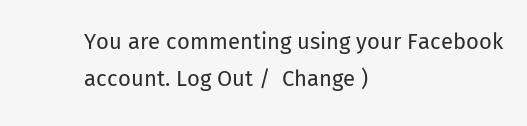You are commenting using your Facebook account. Log Out /  Change )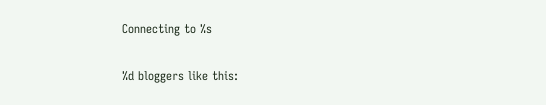Connecting to %s

%d bloggers like this: